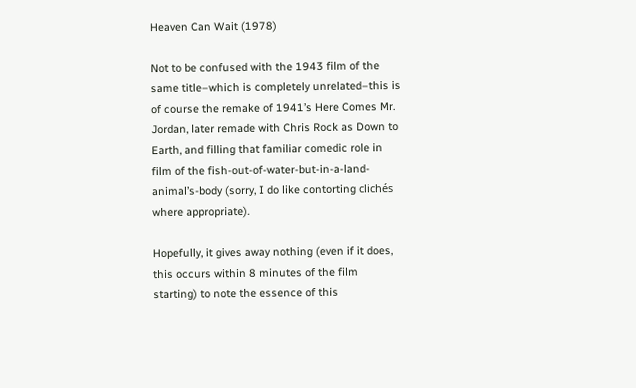Heaven Can Wait (1978)

Not to be confused with the 1943 film of the same title–which is completely unrelated–this is of course the remake of 1941’s Here Comes Mr. Jordan, later remade with Chris Rock as Down to Earth, and filling that familiar comedic role in film of the fish-out-of-water-but-in-a-land-animal’s-body (sorry, I do like contorting clichés where appropriate).

Hopefully, it gives away nothing (even if it does, this occurs within 8 minutes of the film starting) to note the essence of this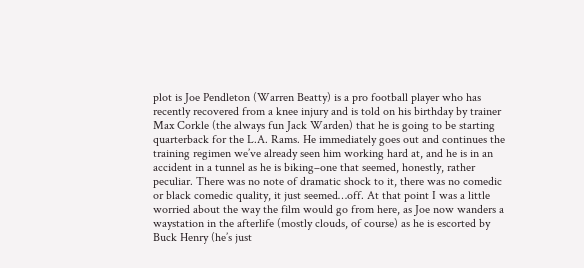plot is Joe Pendleton (Warren Beatty) is a pro football player who has recently recovered from a knee injury and is told on his birthday by trainer Max Corkle (the always fun Jack Warden) that he is going to be starting quarterback for the L.A. Rams. He immediately goes out and continues the training regimen we’ve already seen him working hard at, and he is in an accident in a tunnel as he is biking–one that seemed, honestly, rather peculiar. There was no note of dramatic shock to it, there was no comedic or black comedic quality, it just seemed…off. At that point I was a little worried about the way the film would go from here, as Joe now wanders a waystation in the afterlife (mostly clouds, of course) as he is escorted by Buck Henry (he’s just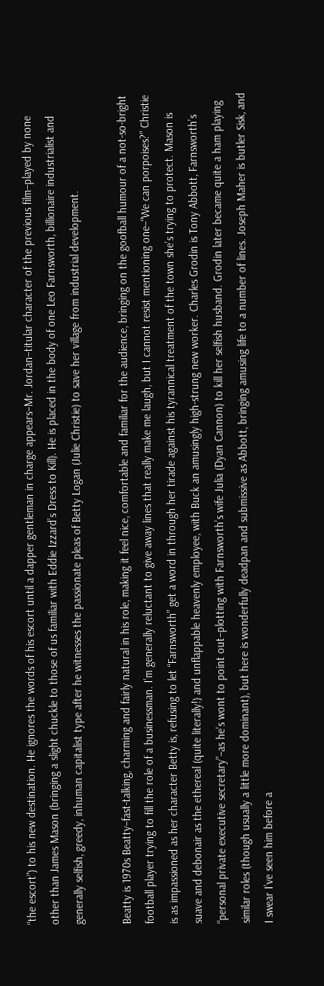“the escort”) to his new destination. He ignores the words of his escort until a dapper gentleman in charge appears–Mr. Jordan–titular character of the previous film–played by none other than James Mason (bringing a slight chuckle to those of us familiar with Eddie Izzard’s Dress to Kill). He is placed in the body of one Leo Farnsworth, billionaire industrialist and generally selfish, greedy, inhuman capitalist type after he witnesses the passionate pleas of Betty Logan (Julie Christie) to save her village from industrial development.

Beatty is 1970s Beatty–fast-talking, charming and fairly natural in his role, making it feel nice, comfortable and familiar for the audience, bringing on the goofball humour of a not-so-bright football player trying to fill the role of a businessman. I’m generally reluctant to give away lines that really make me laugh, but I cannot resist mentioning one–“We can porpoises?” Christie is as impassioned as her character Betty is, refusing to let “Farnsworth” get a word in through her tirade against his tyrannical treatment of the town she’s trying to protect. Mason is suave and debonair as the ethereal (quite literally!) and unflappable heavenly employee, with Buck an amusingly high-strung new worker. Charles Grodin is Tony Abbott, Farnsworth’s “personal private executive secretary”–as he’s wont to point out–plotting with Farnsworth’s wife Julia (Dyan Cannon) to kill her selfish husband. Grodin later became quite a ham playing similar roles (though usually a little more dominant), but here is wonderfully deadpan and submissive as Abbott, bringing amusing life to a number of lines. Joseph Maher is butler Sisk, and I swear I’ve seen him before a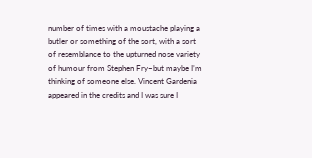number of times with a moustache playing a butler or something of the sort, with a sort of resemblance to the upturned nose variety of humour from Stephen Fry–but maybe I’m thinking of someone else. Vincent Gardenia appeared in the credits and I was sure I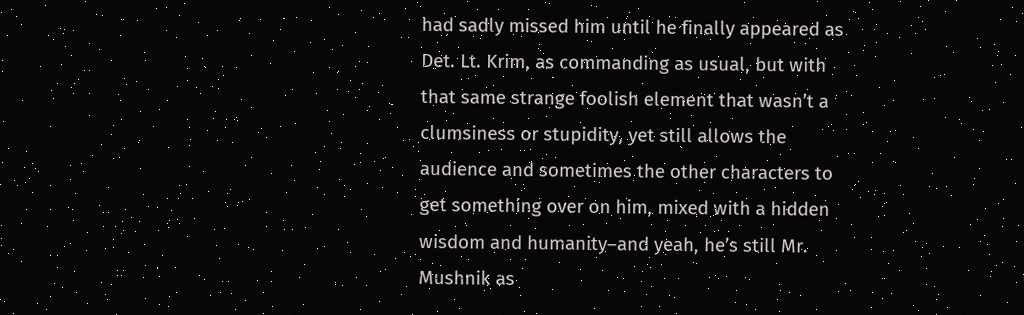had sadly missed him until he finally appeared as Det. Lt. Krim, as commanding as usual, but with that same strange foolish element that wasn’t a clumsiness or stupidity, yet still allows the audience and sometimes the other characters to get something over on him, mixed with a hidden wisdom and humanity–and yeah, he’s still Mr. Mushnik as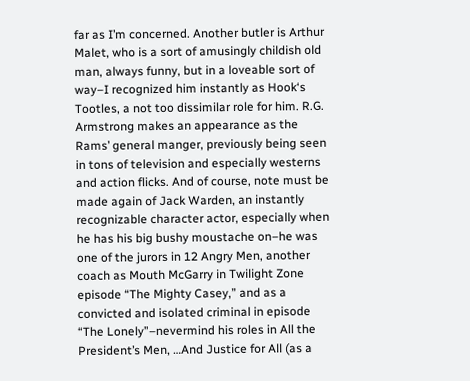far as I’m concerned. Another butler is Arthur Malet, who is a sort of amusingly childish old man, always funny, but in a loveable sort of way–I recognized him instantly as Hook‘s Tootles, a not too dissimilar role for him. R.G. Armstrong makes an appearance as the Rams’ general manger, previously being seen in tons of television and especially westerns and action flicks. And of course, note must be made again of Jack Warden, an instantly recognizable character actor, especially when he has his big bushy moustache on–he was one of the jurors in 12 Angry Men, another coach as Mouth McGarry in Twilight Zone episode “The Mighty Casey,” and as a convicted and isolated criminal in episode “The Lonely”–nevermind his roles in All the President’s Men, …And Justice for All (as a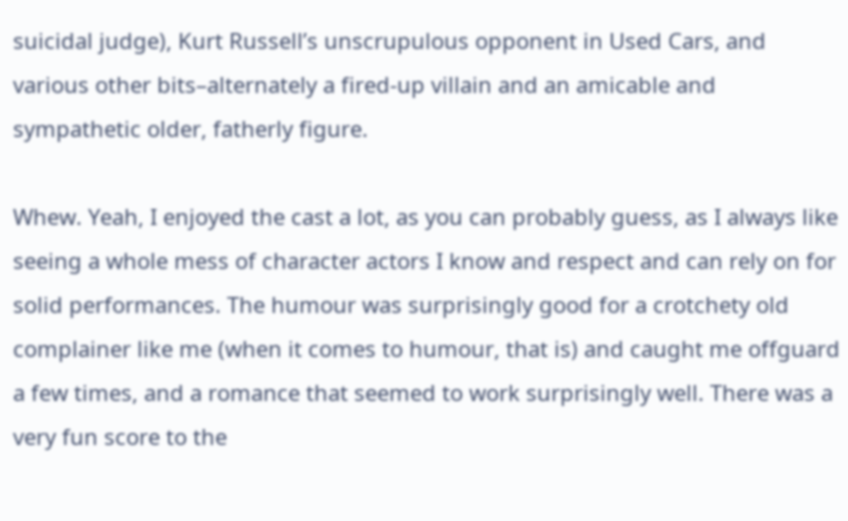suicidal judge), Kurt Russell’s unscrupulous opponent in Used Cars, and various other bits–alternately a fired-up villain and an amicable and sympathetic older, fatherly figure.

Whew. Yeah, I enjoyed the cast a lot, as you can probably guess, as I always like seeing a whole mess of character actors I know and respect and can rely on for solid performances. The humour was surprisingly good for a crotchety old complainer like me (when it comes to humour, that is) and caught me offguard a few times, and a romance that seemed to work surprisingly well. There was a very fun score to the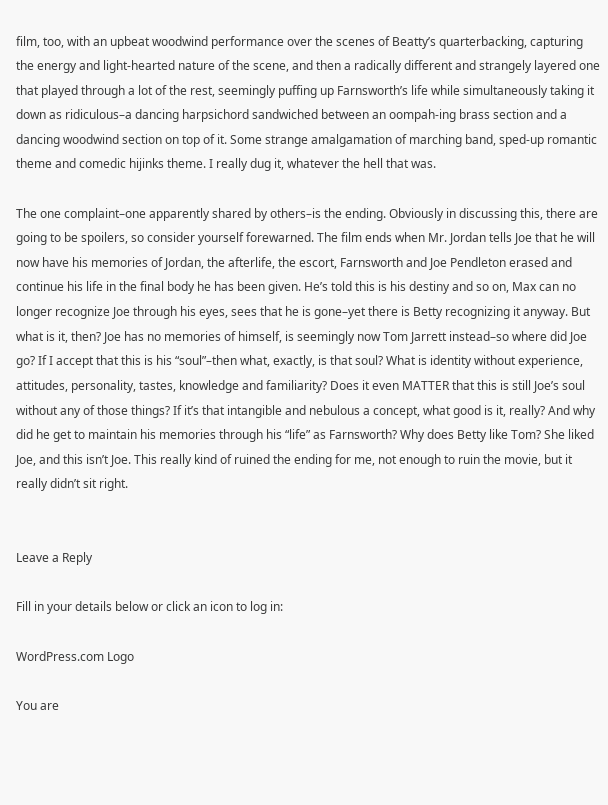film, too, with an upbeat woodwind performance over the scenes of Beatty’s quarterbacking, capturing the energy and light-hearted nature of the scene, and then a radically different and strangely layered one that played through a lot of the rest, seemingly puffing up Farnsworth’s life while simultaneously taking it down as ridiculous–a dancing harpsichord sandwiched between an oompah-ing brass section and a dancing woodwind section on top of it. Some strange amalgamation of marching band, sped-up romantic theme and comedic hijinks theme. I really dug it, whatever the hell that was.

The one complaint–one apparently shared by others–is the ending. Obviously in discussing this, there are going to be spoilers, so consider yourself forewarned. The film ends when Mr. Jordan tells Joe that he will now have his memories of Jordan, the afterlife, the escort, Farnsworth and Joe Pendleton erased and continue his life in the final body he has been given. He’s told this is his destiny and so on, Max can no longer recognize Joe through his eyes, sees that he is gone–yet there is Betty recognizing it anyway. But what is it, then? Joe has no memories of himself, is seemingly now Tom Jarrett instead–so where did Joe go? If I accept that this is his “soul”–then what, exactly, is that soul? What is identity without experience, attitudes, personality, tastes, knowledge and familiarity? Does it even MATTER that this is still Joe’s soul without any of those things? If it’s that intangible and nebulous a concept, what good is it, really? And why did he get to maintain his memories through his “life” as Farnsworth? Why does Betty like Tom? She liked Joe, and this isn’t Joe. This really kind of ruined the ending for me, not enough to ruin the movie, but it really didn’t sit right.


Leave a Reply

Fill in your details below or click an icon to log in:

WordPress.com Logo

You are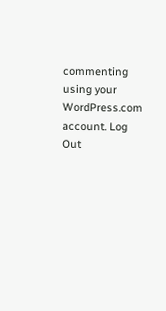commenting using your WordPress.com account. Log Out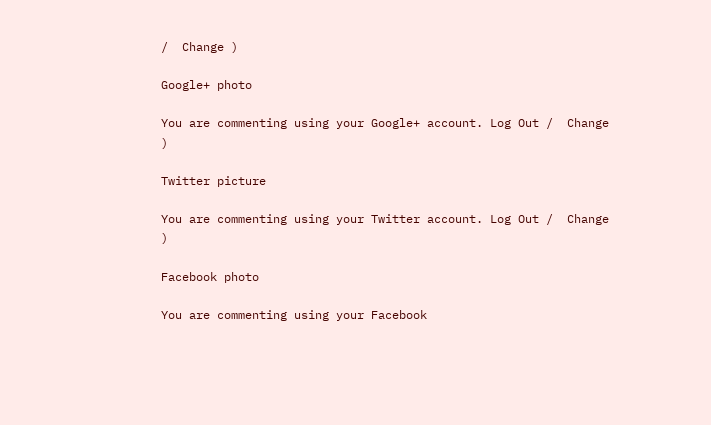/  Change )

Google+ photo

You are commenting using your Google+ account. Log Out /  Change )

Twitter picture

You are commenting using your Twitter account. Log Out /  Change )

Facebook photo

You are commenting using your Facebook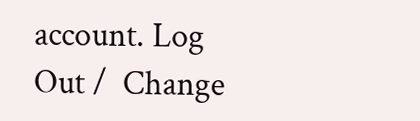account. Log Out /  Change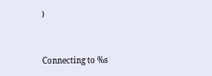)


Connecting to %s